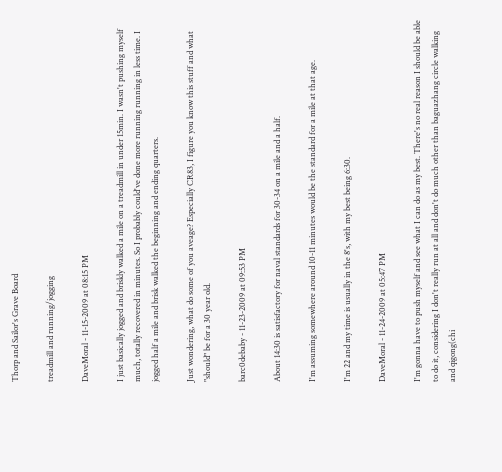Thorp and Sailor's Grave Board

treadmill and running/jogging

DaveMoral - 11-15-2009 at 08:15 PM

I just basically jogged and briskly walked a mile on a treadmill in under 15min. I wasn't pushing myself much, totally recovered in minutes. So I probably could've done more running running in less time. I jogged half a mile and brisk walked the beginning and ending quarters.

Just wondering, what do some of you aveage? Especially CR83, I figure you know this stuff and what "should" be for a 30 year old.

barc0debaby - 11-23-2009 at 09:53 PM

About 14:30 is satisfactory for naval standards for 30-34 on a mile and a half.

I'm assuming somewhere around 10-11 minutes would be the standard for a mile at that age.

I'm 22 and my time is usually in the 8's, with my best being 6:30.

DaveMoral - 11-24-2009 at 05:47 PM

I'm gonna have to push myself and see what I can do as my best. There's no real reason I should be able to do it, considering I don't really run at all and don't do much other than baguazhang circle walking and qigong(chi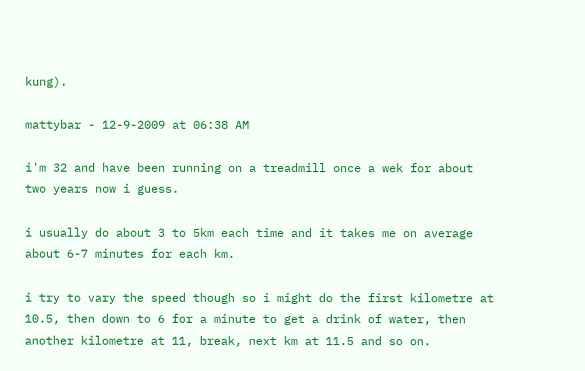kung).

mattybar - 12-9-2009 at 06:38 AM

i'm 32 and have been running on a treadmill once a wek for about two years now i guess.

i usually do about 3 to 5km each time and it takes me on average about 6-7 minutes for each km.

i try to vary the speed though so i might do the first kilometre at 10.5, then down to 6 for a minute to get a drink of water, then another kilometre at 11, break, next km at 11.5 and so on.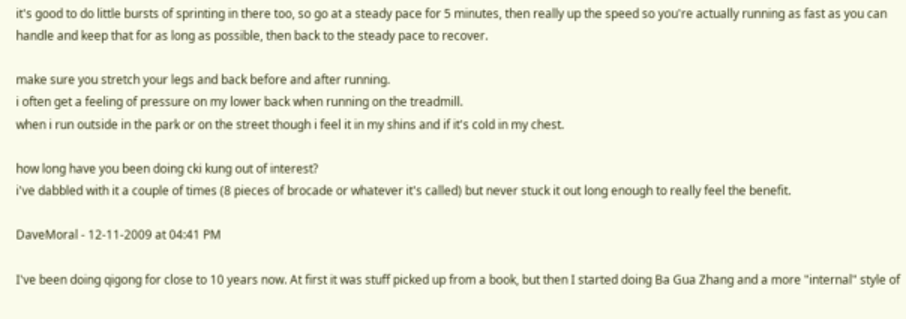it's good to do little bursts of sprinting in there too, so go at a steady pace for 5 minutes, then really up the speed so you're actually running as fast as you can handle and keep that for as long as possible, then back to the steady pace to recover.

make sure you stretch your legs and back before and after running.
i often get a feeling of pressure on my lower back when running on the treadmill.
when i run outside in the park or on the street though i feel it in my shins and if it's cold in my chest.

how long have you been doing cki kung out of interest?
i've dabbled with it a couple of times (8 pieces of brocade or whatever it's called) but never stuck it out long enough to really feel the benefit.

DaveMoral - 12-11-2009 at 04:41 PM

I've been doing qigong for close to 10 years now. At first it was stuff picked up from a book, but then I started doing Ba Gua Zhang and a more "internal" style of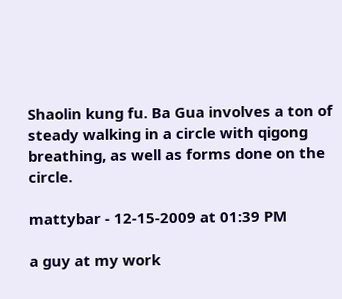Shaolin kung fu. Ba Gua involves a ton of steady walking in a circle with qigong breathing, as well as forms done on the circle.

mattybar - 12-15-2009 at 01:39 PM

a guy at my work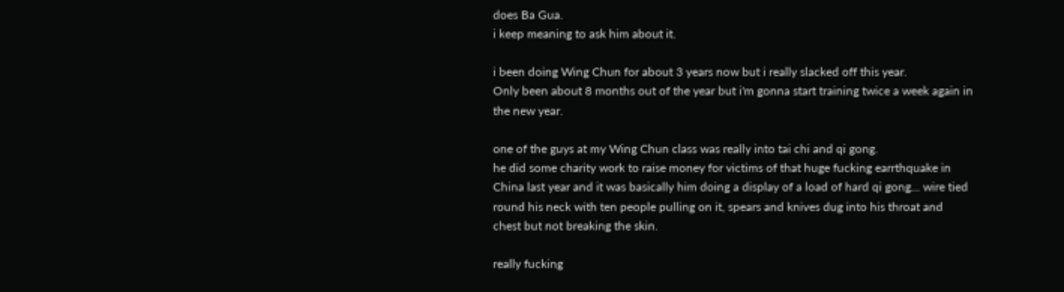does Ba Gua.
i keep meaning to ask him about it.

i been doing Wing Chun for about 3 years now but i really slacked off this year.
Only been about 8 months out of the year but i'm gonna start training twice a week again in the new year.

one of the guys at my Wing Chun class was really into tai chi and qi gong.
he did some charity work to raise money for victims of that huge fucking earrthquake in China last year and it was basically him doing a display of a load of hard qi gong... wire tied round his neck with ten people pulling on it, spears and knives dug into his throat and chest but not breaking the skin.

really fucking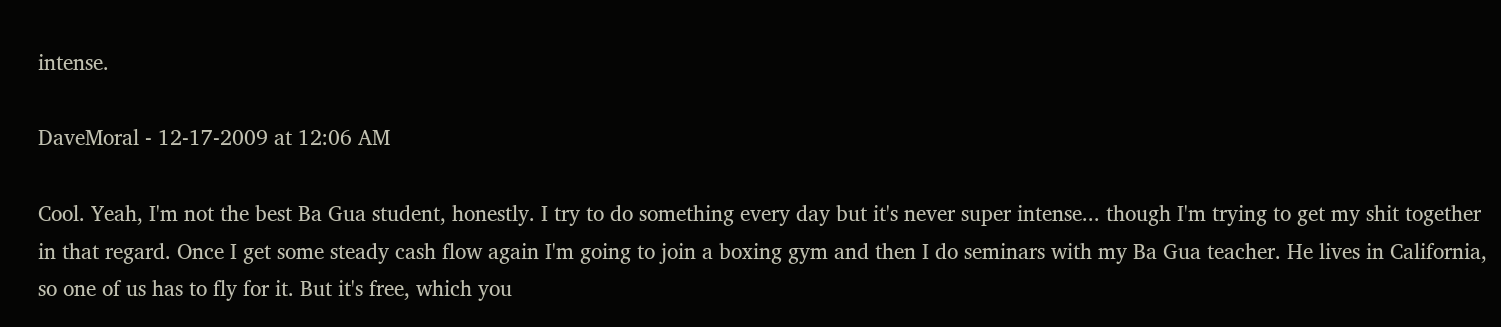intense.

DaveMoral - 12-17-2009 at 12:06 AM

Cool. Yeah, I'm not the best Ba Gua student, honestly. I try to do something every day but it's never super intense... though I'm trying to get my shit together in that regard. Once I get some steady cash flow again I'm going to join a boxing gym and then I do seminars with my Ba Gua teacher. He lives in California, so one of us has to fly for it. But it's free, which you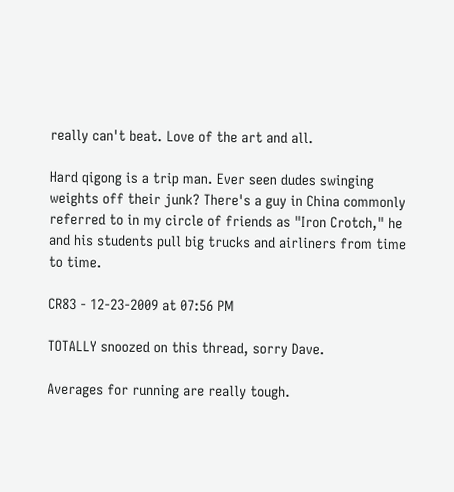really can't beat. Love of the art and all.

Hard qigong is a trip man. Ever seen dudes swinging weights off their junk? There's a guy in China commonly referred to in my circle of friends as "Iron Crotch," he and his students pull big trucks and airliners from time to time.

CR83 - 12-23-2009 at 07:56 PM

TOTALLY snoozed on this thread, sorry Dave.

Averages for running are really tough.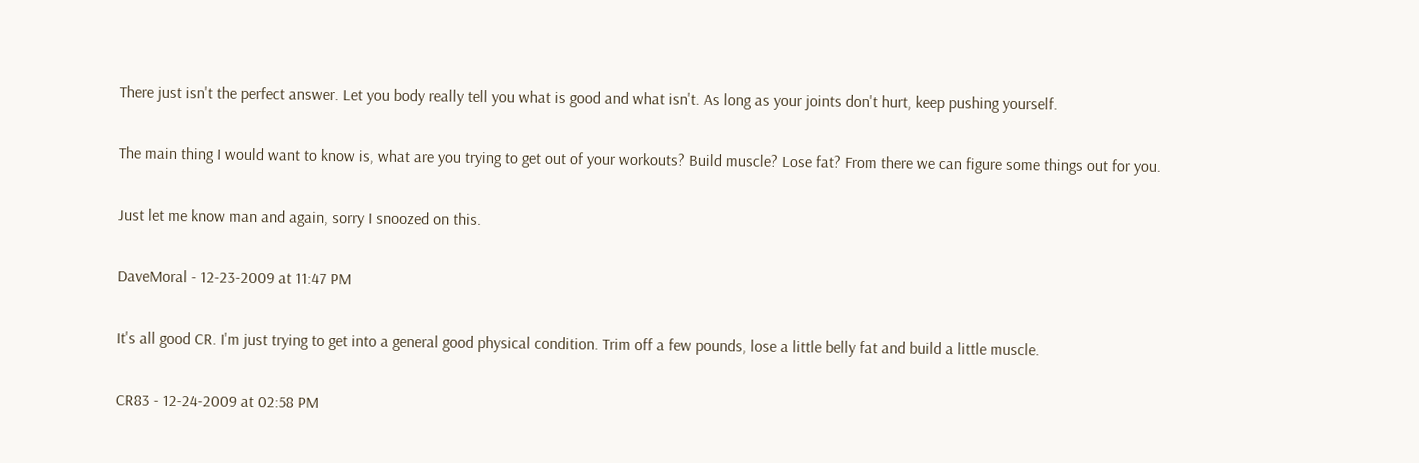There just isn't the perfect answer. Let you body really tell you what is good and what isn't. As long as your joints don't hurt, keep pushing yourself.

The main thing I would want to know is, what are you trying to get out of your workouts? Build muscle? Lose fat? From there we can figure some things out for you.

Just let me know man and again, sorry I snoozed on this.

DaveMoral - 12-23-2009 at 11:47 PM

It's all good CR. I'm just trying to get into a general good physical condition. Trim off a few pounds, lose a little belly fat and build a little muscle.

CR83 - 12-24-2009 at 02:58 PM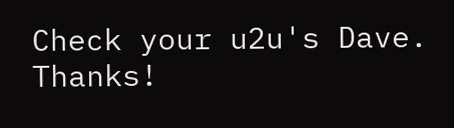Check your u2u's Dave. Thanks!